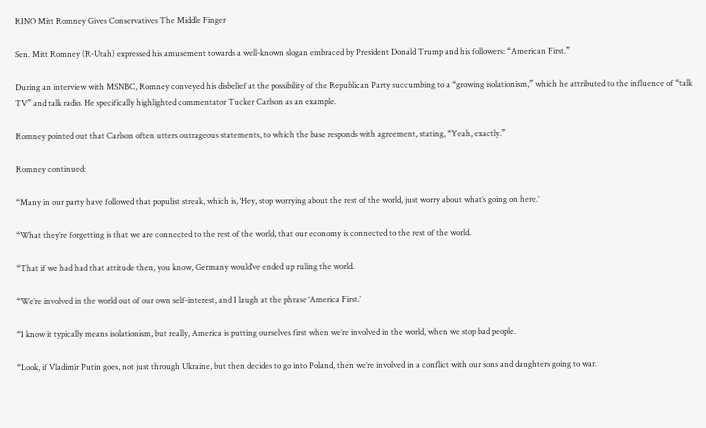RINO Mitt Romney Gives Conservatives The Middle Finger

Sen. Mitt Romney (R-Utah) expressed his amusement towards a well-known slogan embraced by President Donald Trump and his followers: “American First.”

During an interview with MSNBC, Romney conveyed his disbelief at the possibility of the Republican Party succumbing to a “growing isolationism,” which he attributed to the influence of “talk TV” and talk radio. He specifically highlighted commentator Tucker Carlson as an example.

Romney pointed out that Carlson often utters outrageous statements, to which the base responds with agreement, stating, “Yeah, exactly.”

Romney continued:

“Many in our party have followed that populist streak, which is, ‘Hey, stop worrying about the rest of the world, just worry about what’s going on here.’

“What they’re forgetting is that we are connected to the rest of the world, that our economy is connected to the rest of the world.

“That if we had had that attitude then, you know, Germany would’ve ended up ruling the world.

“We’re involved in the world out of our own self-interest, and I laugh at the phrase ‘America First.’

“I know it typically means isolationism, but really, America is putting ourselves first when we’re involved in the world, when we stop bad people.

“Look, if Vladimir Putin goes, not just through Ukraine, but then decides to go into Poland, then we’re involved in a conflict with our sons and daughters going to war.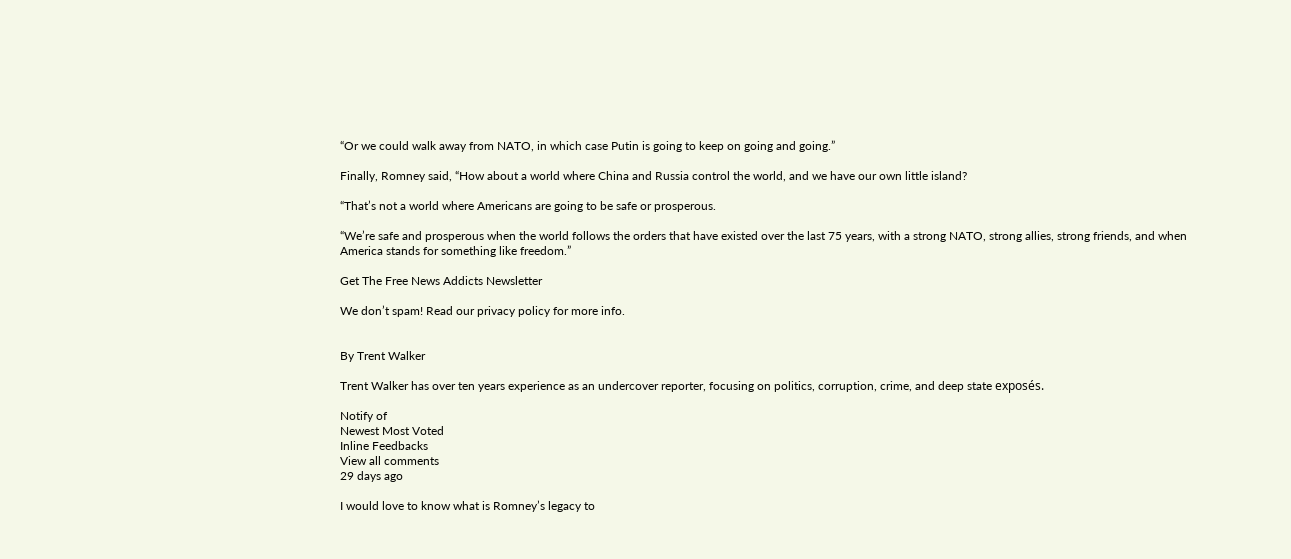“Or we could walk away from NATO, in which case Putin is going to keep on going and going.”

Finally, Romney said, “How about a world where China and Russia control the world, and we have our own little island?

“That’s not a world where Americans are going to be safe or prosperous.

“We’re safe and prosperous when the world follows the orders that have existed over the last 75 years, with a strong NATO, strong allies, strong friends, and when America stands for something like freedom.”

Get The Free News Addicts Newsletter

We don’t spam! Read our privacy policy for more info.


By Trent Walker

Trent Walker has over ten years experience as an undercover reporter, focusing on politics, corruption, crime, and deep state exposés.

Notify of
Newest Most Voted
Inline Feedbacks
View all comments
29 days ago

I would love to know what is Romney’s legacy to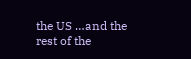the US …and the rest of the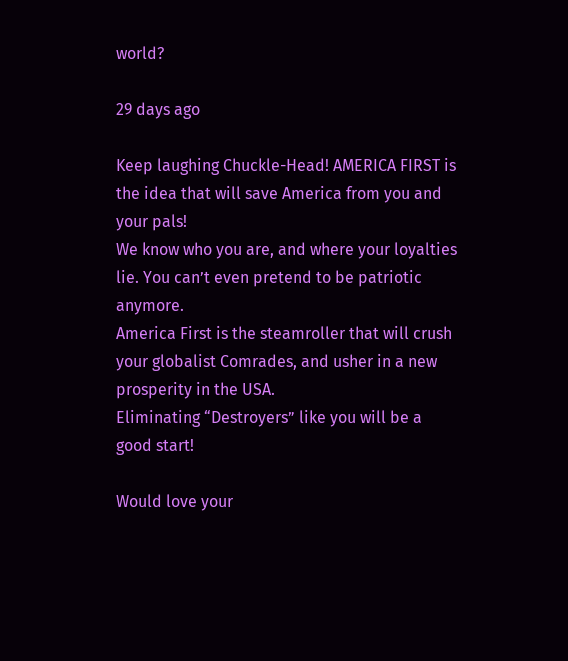world?

29 days ago

Keep laughing Chuckle-Head! AMERICA FIRST is the idea that will save America from you and your pals!
We know who you are, and where your loyalties lie. You can’t even pretend to be patriotic anymore.
America First is the steamroller that will crush your globalist Comrades, and usher in a new prosperity in the USA.
Eliminating “Destroyers” like you will be a good start!

Would love your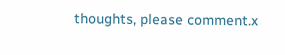thoughts, please comment.x